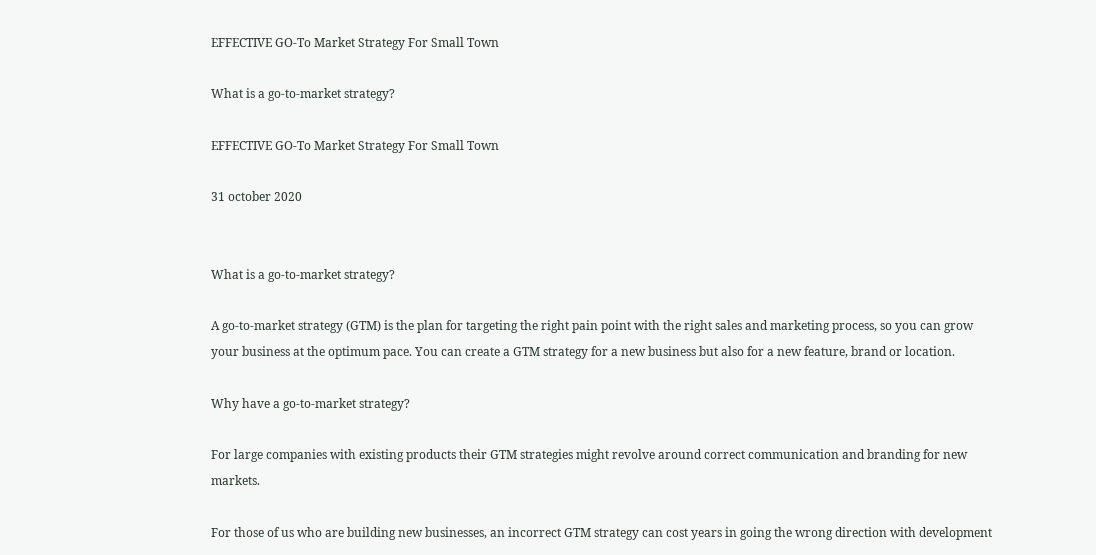EFFECTIVE GO-To Market Strategy For Small Town

What is a go-to-market strategy?

EFFECTIVE GO-To Market Strategy For Small Town

31 october 2020


What is a go-to-market strategy?

A go-to-market strategy (GTM) is the plan for targeting the right pain point with the right sales and marketing process, so you can grow your business at the optimum pace. You can create a GTM strategy for a new business but also for a new feature, brand or location.

Why have a go-to-market strategy?

For large companies with existing products their GTM strategies might revolve around correct communication and branding for new markets.

For those of us who are building new businesses, an incorrect GTM strategy can cost years in going the wrong direction with development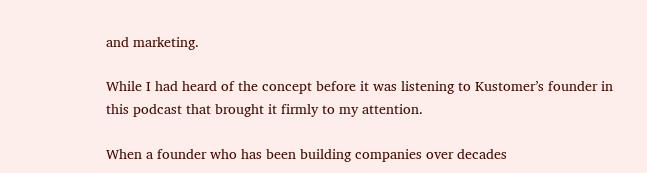and marketing.

While I had heard of the concept before it was listening to Kustomer’s founder in this podcast that brought it firmly to my attention.

When a founder who has been building companies over decades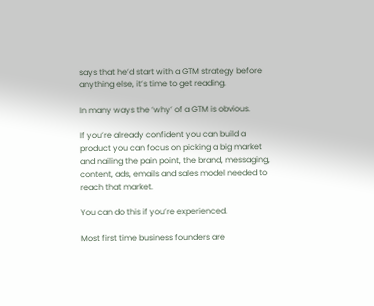says that he’d start with a GTM strategy before anything else, it’s time to get reading.

In many ways the ‘why’ of a GTM is obvious.

If you’re already confident you can build a product you can focus on picking a big market and nailing the pain point, the brand, messaging, content, ads, emails and sales model needed to reach that market.

You can do this if you’re experienced.

Most first time business founders are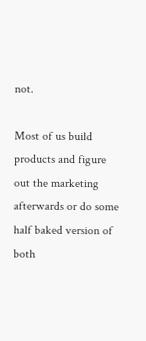not.

Most of us build products and figure out the marketing afterwards or do some half baked version of both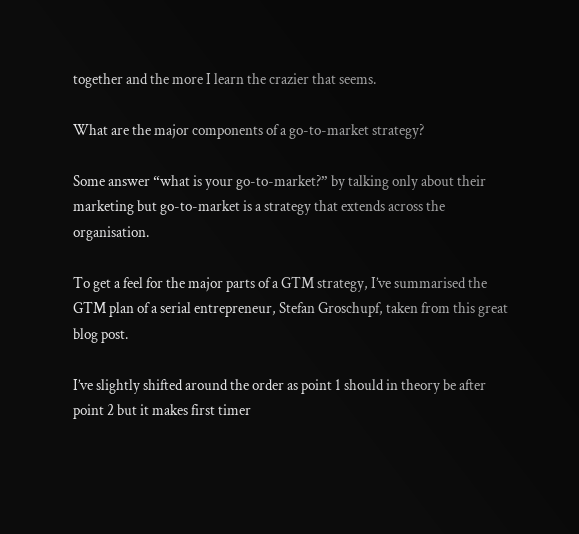together and the more I learn the crazier that seems.

What are the major components of a go-to-market strategy?

Some answer “what is your go-to-market?” by talking only about their marketing but go-to-market is a strategy that extends across the organisation.

To get a feel for the major parts of a GTM strategy, I’ve summarised the GTM plan of a serial entrepreneur, Stefan Groschupf, taken from this great blog post.

I’ve slightly shifted around the order as point 1 should in theory be after point 2 but it makes first timer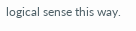logical sense this way.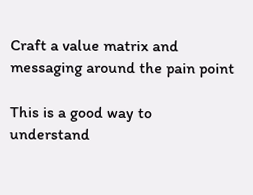Craft a value matrix and messaging around the pain point

This is a good way to understand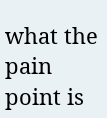what the pain point is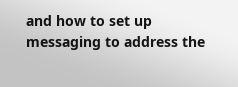and how to set up messaging to address the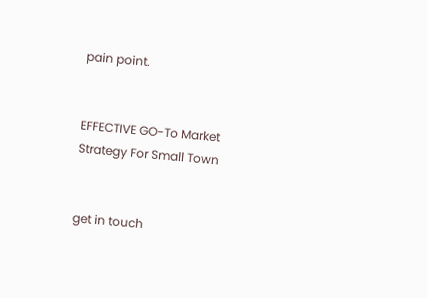pain point.


EFFECTIVE GO-To Market Strategy For Small Town


get in touch